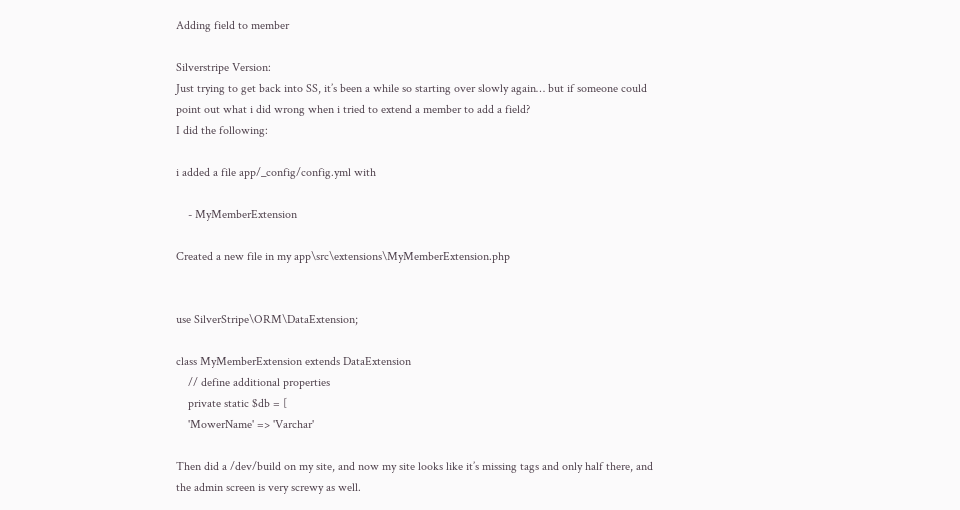Adding field to member

Silverstripe Version:
Just trying to get back into SS, it’s been a while so starting over slowly again… but if someone could point out what i did wrong when i tried to extend a member to add a field?
I did the following:

i added a file app/_config/config.yml with

    - MyMemberExtension

Created a new file in my app\src\extensions\MyMemberExtension.php


use SilverStripe\ORM\DataExtension;

class MyMemberExtension extends DataExtension
    // define additional properties
    private static $db = [
    'MowerName' => 'Varchar'

Then did a /dev/build on my site, and now my site looks like it’s missing tags and only half there, and the admin screen is very screwy as well.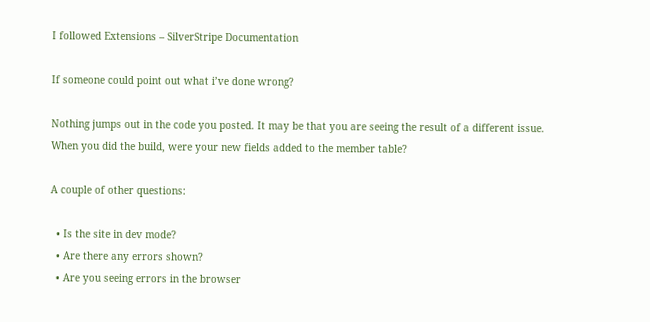I followed Extensions – SilverStripe Documentation

If someone could point out what i’ve done wrong?

Nothing jumps out in the code you posted. It may be that you are seeing the result of a different issue.
When you did the build, were your new fields added to the member table?

A couple of other questions:

  • Is the site in dev mode?
  • Are there any errors shown?
  • Are you seeing errors in the browser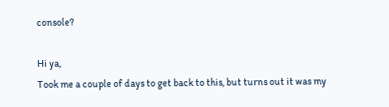console?

Hi ya,
Took me a couple of days to get back to this, but turns out it was my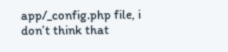app/_config.php file, i don’t think that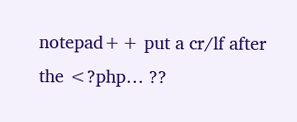notepad++ put a cr/lf after the <?php… ??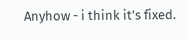Anyhow - i think it’s fixed.